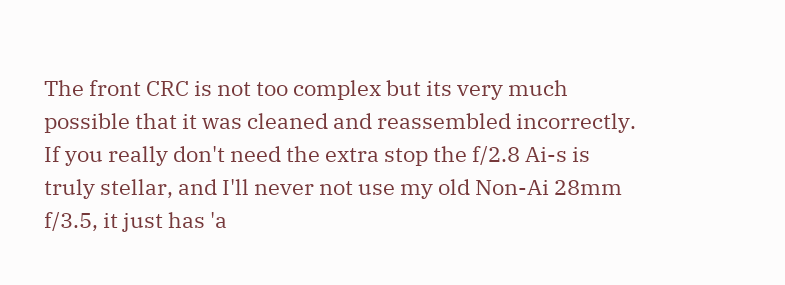The front CRC is not too complex but its very much possible that it was cleaned and reassembled incorrectly. If you really don't need the extra stop the f/2.8 Ai-s is truly stellar, and I'll never not use my old Non-Ai 28mm f/3.5, it just has 'a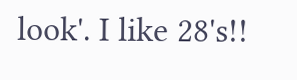look'. I like 28's!!